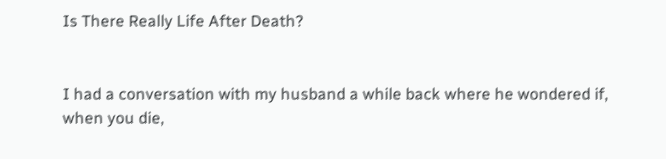Is There Really Life After Death?


I had a conversation with my husband a while back where he wondered if, when you die,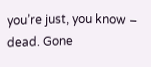you’re just, you know – dead. Gone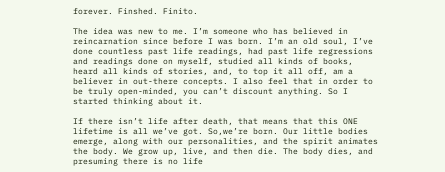forever. Finshed. Finito.

The idea was new to me. I’m someone who has believed in reincarnation since before I was born. I’m an old soul, I’ve done countless past life readings, had past life regressions and readings done on myself, studied all kinds of books, heard all kinds of stories, and, to top it all off, am a believer in out-there concepts. I also feel that in order to be truly open-minded, you can’t discount anything. So I started thinking about it.

If there isn’t life after death, that means that this ONE lifetime is all we’ve got. So,we’re born. Our little bodies emerge, along with our personalities, and the spirit animates the body. We grow up, live, and then die. The body dies, and presuming there is no life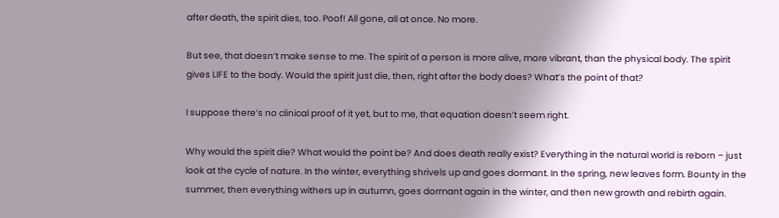after death, the spirit dies, too. Poof! All gone, all at once. No more.

But see, that doesn’t make sense to me. The spirit of a person is more alive, more vibrant, than the physical body. The spirit gives LIFE to the body. Would the spirit just die, then, right after the body does? What’s the point of that?

I suppose there’s no clinical proof of it yet, but to me, that equation doesn’t seem right.

Why would the spirit die? What would the point be? And does death really exist? Everything in the natural world is reborn – just look at the cycle of nature. In the winter, everything shrivels up and goes dormant. In the spring, new leaves form. Bounty in the summer, then everything withers up in autumn, goes dormant again in the winter, and then new growth and rebirth again.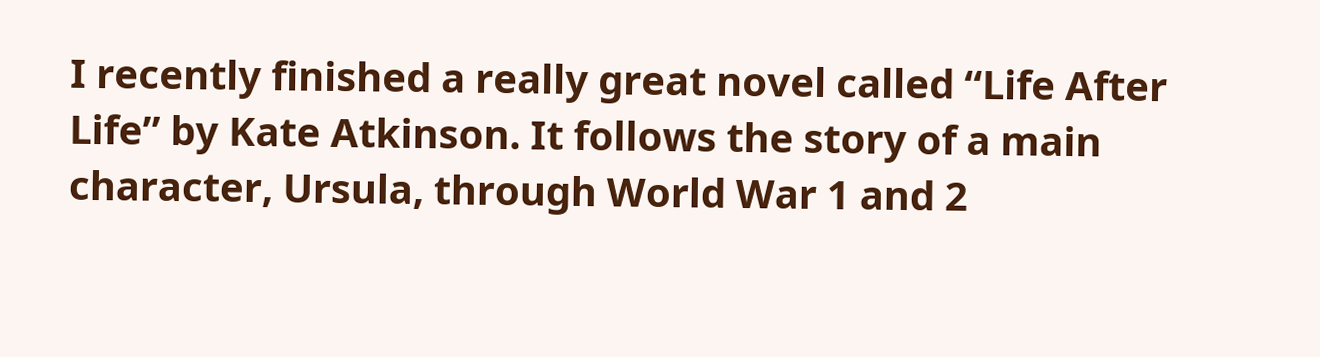I recently finished a really great novel called “Life After Life” by Kate Atkinson. It follows the story of a main character, Ursula, through World War 1 and 2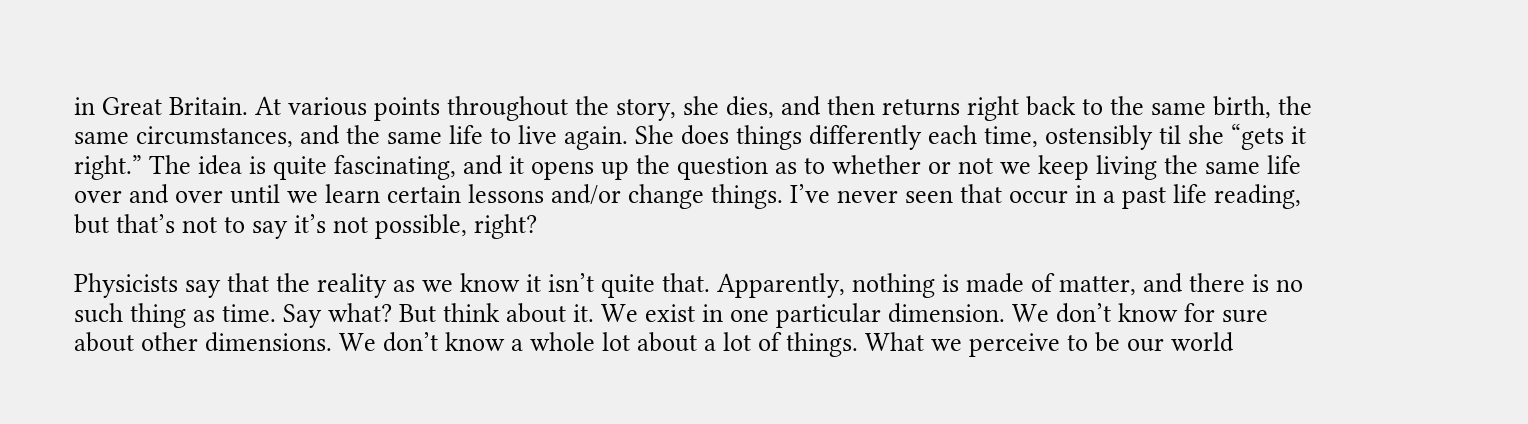in Great Britain. At various points throughout the story, she dies, and then returns right back to the same birth, the same circumstances, and the same life to live again. She does things differently each time, ostensibly til she “gets it right.” The idea is quite fascinating, and it opens up the question as to whether or not we keep living the same life over and over until we learn certain lessons and/or change things. I’ve never seen that occur in a past life reading, but that’s not to say it’s not possible, right?

Physicists say that the reality as we know it isn’t quite that. Apparently, nothing is made of matter, and there is no such thing as time. Say what? But think about it. We exist in one particular dimension. We don’t know for sure about other dimensions. We don’t know a whole lot about a lot of things. What we perceive to be our world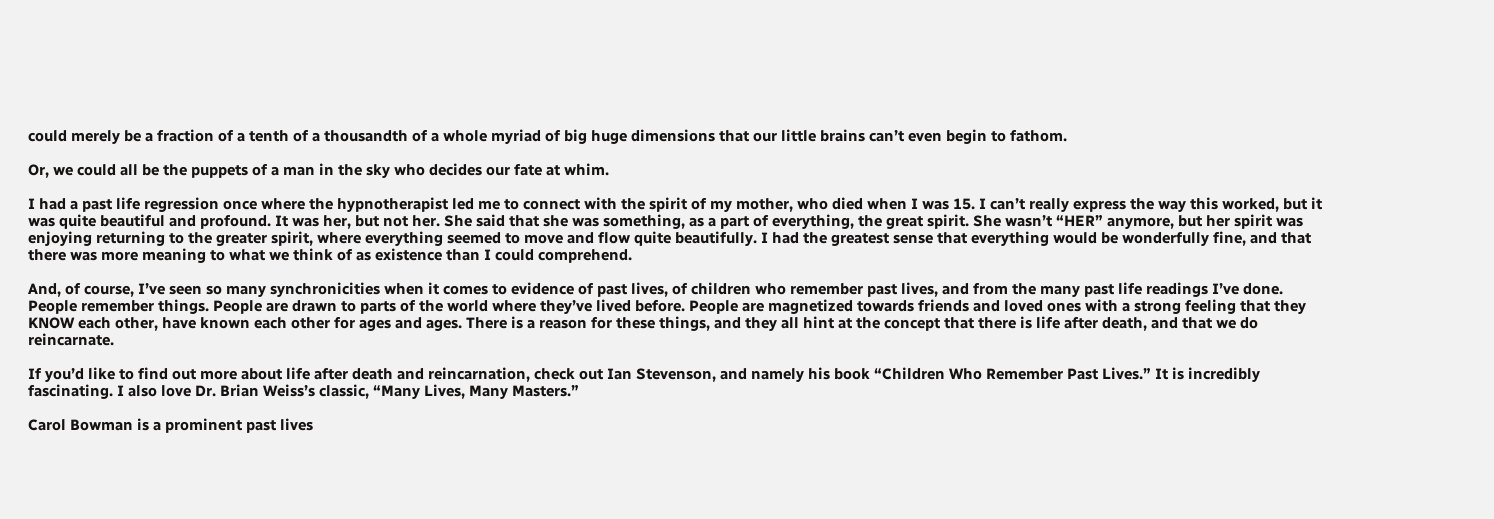could merely be a fraction of a tenth of a thousandth of a whole myriad of big huge dimensions that our little brains can’t even begin to fathom.

Or, we could all be the puppets of a man in the sky who decides our fate at whim.

I had a past life regression once where the hypnotherapist led me to connect with the spirit of my mother, who died when I was 15. I can’t really express the way this worked, but it was quite beautiful and profound. It was her, but not her. She said that she was something, as a part of everything, the great spirit. She wasn’t “HER” anymore, but her spirit was enjoying returning to the greater spirit, where everything seemed to move and flow quite beautifully. I had the greatest sense that everything would be wonderfully fine, and that there was more meaning to what we think of as existence than I could comprehend.

And, of course, I’ve seen so many synchronicities when it comes to evidence of past lives, of children who remember past lives, and from the many past life readings I’ve done. People remember things. People are drawn to parts of the world where they’ve lived before. People are magnetized towards friends and loved ones with a strong feeling that they KNOW each other, have known each other for ages and ages. There is a reason for these things, and they all hint at the concept that there is life after death, and that we do reincarnate.

If you’d like to find out more about life after death and reincarnation, check out Ian Stevenson, and namely his book “Children Who Remember Past Lives.” It is incredibly fascinating. I also love Dr. Brian Weiss’s classic, “Many Lives, Many Masters.”

Carol Bowman is a prominent past lives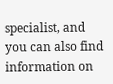specialist, and you can also find information on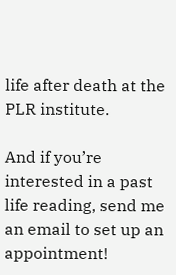life after death at the PLR institute.

And if you’re interested in a past life reading, send me an email to set up an appointment!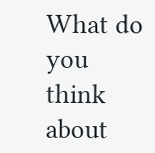What do you think about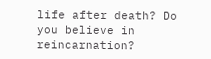life after death? Do you believe in reincarnation?